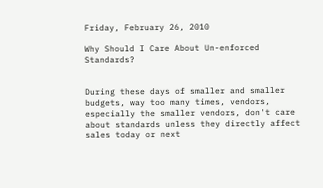Friday, February 26, 2010

Why Should I Care About Un-enforced Standards?


During these days of smaller and smaller budgets, way too many times, vendors, especially the smaller vendors, don't care about standards unless they directly affect sales today or next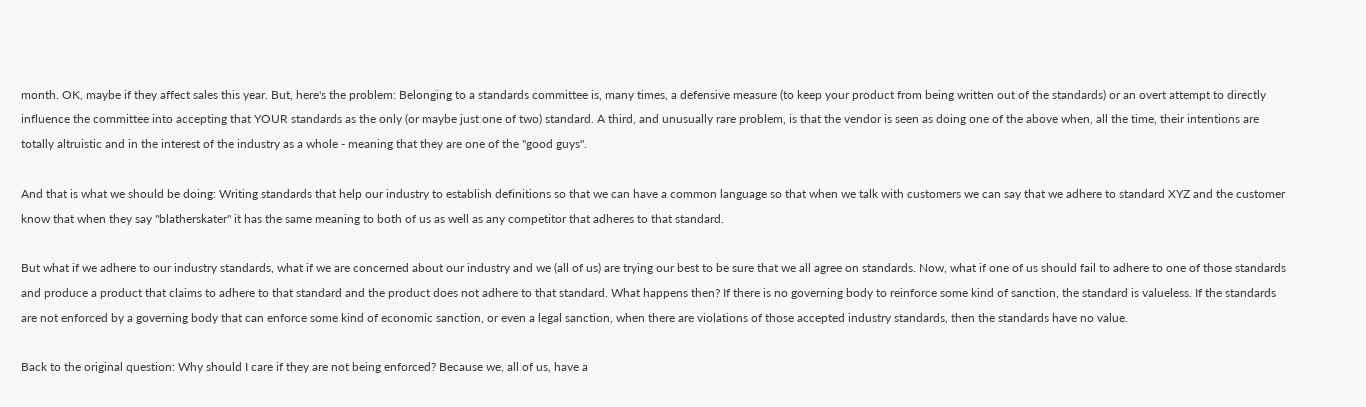month. OK, maybe if they affect sales this year. But, here's the problem: Belonging to a standards committee is, many times, a defensive measure (to keep your product from being written out of the standards) or an overt attempt to directly influence the committee into accepting that YOUR standards as the only (or maybe just one of two) standard. A third, and unusually rare problem, is that the vendor is seen as doing one of the above when, all the time, their intentions are totally altruistic and in the interest of the industry as a whole - meaning that they are one of the "good guys".

And that is what we should be doing: Writing standards that help our industry to establish definitions so that we can have a common language so that when we talk with customers we can say that we adhere to standard XYZ and the customer know that when they say "blatherskater" it has the same meaning to both of us as well as any competitor that adheres to that standard.

But what if we adhere to our industry standards, what if we are concerned about our industry and we (all of us) are trying our best to be sure that we all agree on standards. Now, what if one of us should fail to adhere to one of those standards and produce a product that claims to adhere to that standard and the product does not adhere to that standard. What happens then? If there is no governing body to reinforce some kind of sanction, the standard is valueless. If the standards are not enforced by a governing body that can enforce some kind of economic sanction, or even a legal sanction, when there are violations of those accepted industry standards, then the standards have no value.

Back to the original question: Why should I care if they are not being enforced? Because we, all of us, have a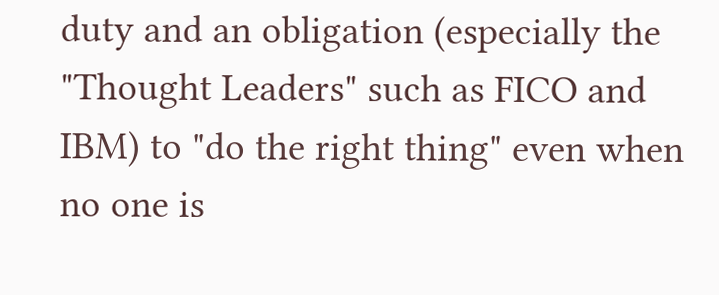duty and an obligation (especially the "Thought Leaders" such as FICO and IBM) to "do the right thing" even when no one is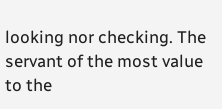looking nor checking. The servant of the most value to the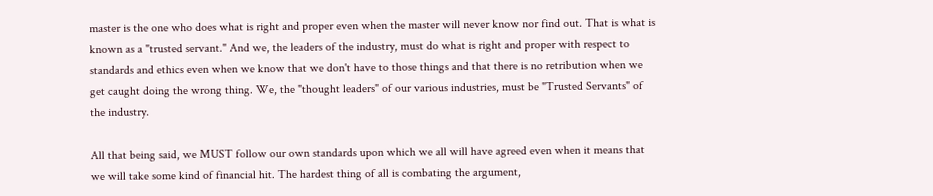master is the one who does what is right and proper even when the master will never know nor find out. That is what is known as a "trusted servant." And we, the leaders of the industry, must do what is right and proper with respect to standards and ethics even when we know that we don't have to those things and that there is no retribution when we get caught doing the wrong thing. We, the "thought leaders" of our various industries, must be "Trusted Servants" of the industry.

All that being said, we MUST follow our own standards upon which we all will have agreed even when it means that we will take some kind of financial hit. The hardest thing of all is combating the argument,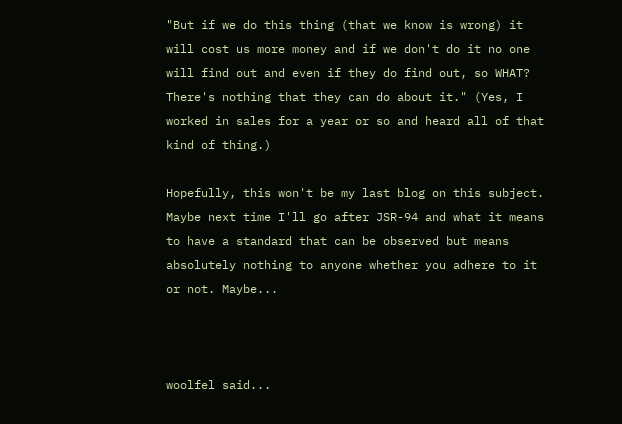"But if we do this thing (that we know is wrong) it will cost us more money and if we don't do it no one will find out and even if they do find out, so WHAT? There's nothing that they can do about it." (Yes, I worked in sales for a year or so and heard all of that kind of thing.)

Hopefully, this won't be my last blog on this subject. Maybe next time I'll go after JSR-94 and what it means to have a standard that can be observed but means absolutely nothing to anyone whether you adhere to it or not. Maybe...



woolfel said...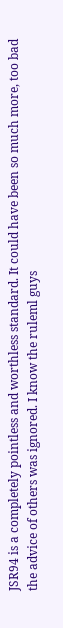JSR94 is a completely pointless and worthless standard. It could have been so much more, too bad the advice of others was ignored. I know the ruleml guys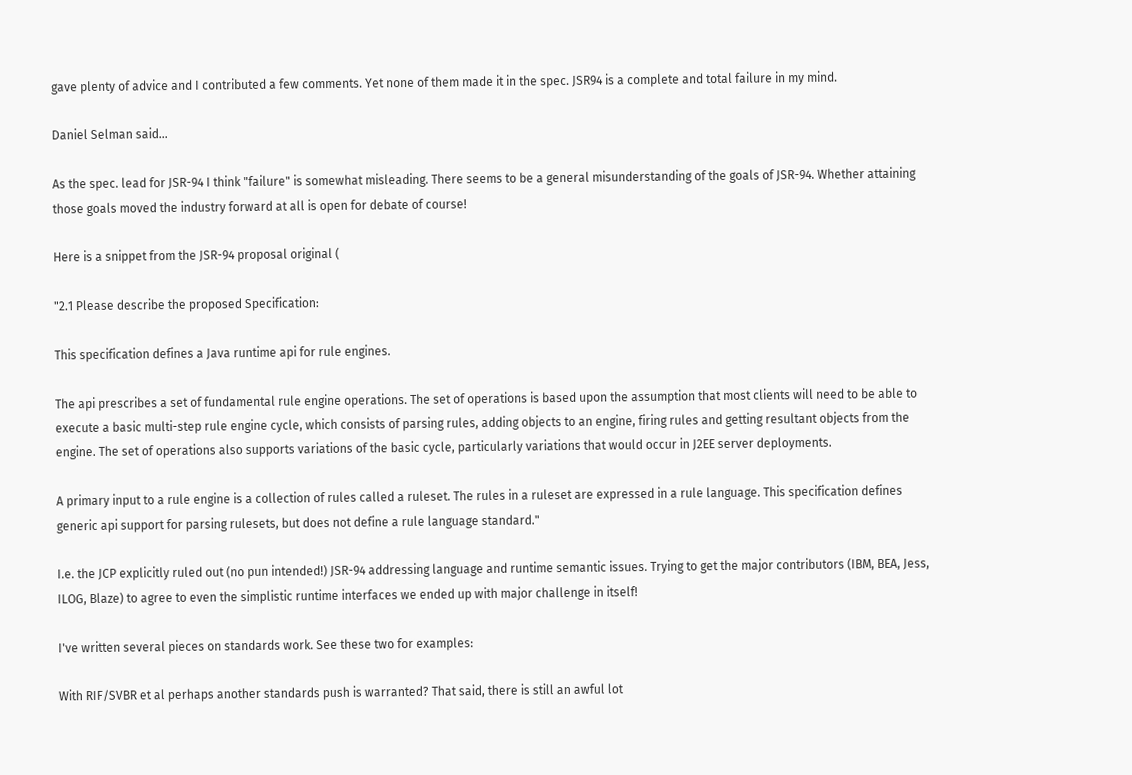gave plenty of advice and I contributed a few comments. Yet none of them made it in the spec. JSR94 is a complete and total failure in my mind.

Daniel Selman said...

As the spec. lead for JSR-94 I think "failure" is somewhat misleading. There seems to be a general misunderstanding of the goals of JSR-94. Whether attaining those goals moved the industry forward at all is open for debate of course!

Here is a snippet from the JSR-94 proposal original (

"2.1 Please describe the proposed Specification:

This specification defines a Java runtime api for rule engines.

The api prescribes a set of fundamental rule engine operations. The set of operations is based upon the assumption that most clients will need to be able to execute a basic multi-step rule engine cycle, which consists of parsing rules, adding objects to an engine, firing rules and getting resultant objects from the engine. The set of operations also supports variations of the basic cycle, particularly variations that would occur in J2EE server deployments.

A primary input to a rule engine is a collection of rules called a ruleset. The rules in a ruleset are expressed in a rule language. This specification defines generic api support for parsing rulesets, but does not define a rule language standard."

I.e. the JCP explicitly ruled out (no pun intended!) JSR-94 addressing language and runtime semantic issues. Trying to get the major contributors (IBM, BEA, Jess, ILOG, Blaze) to agree to even the simplistic runtime interfaces we ended up with major challenge in itself!

I've written several pieces on standards work. See these two for examples:

With RIF/SVBR et al perhaps another standards push is warranted? That said, there is still an awful lot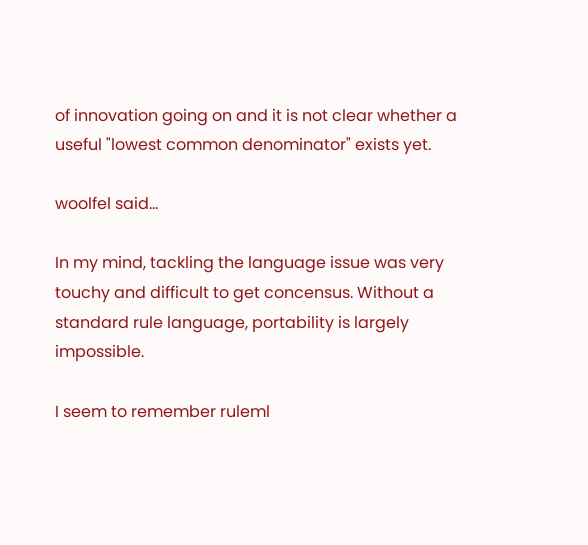of innovation going on and it is not clear whether a useful "lowest common denominator" exists yet.

woolfel said...

In my mind, tackling the language issue was very touchy and difficult to get concensus. Without a standard rule language, portability is largely impossible.

I seem to remember ruleml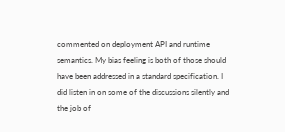commented on deployment API and runtime semantics. My bias feeling is both of those should have been addressed in a standard specification. I did listen in on some of the discussions silently and the job of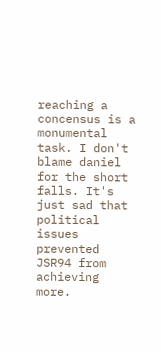reaching a concensus is a monumental task. I don't blame daniel for the short falls. It's just sad that political issues prevented JSR94 from achieving more.